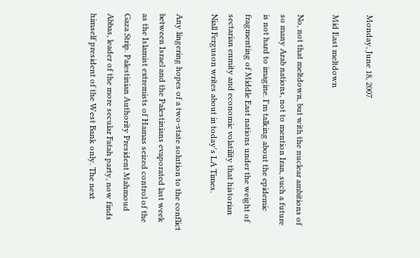Monday, June 18, 2007

Mid East meltdown

No, not that meltdown, but with the nuclear ambitions of so many Arab nations, not to mention Iran, such a future is not hard to imagine. I'm talking about the epidemic fragmenting of Middle East nations under the weight of sectarian enmity and economic volatility that historian Niall Ferguson writes about in today's LA Times.

Any lingering hopes of a two-state solution to the conflict between Israel and the Palestinians evaporated last week as the Islamist extremists of Hamas seized control of the Gaza Strip. Palestinian Authority President Mahmoud Abbas, leader of the more secular Fatah party, now finds himself president of the West Bank only. The next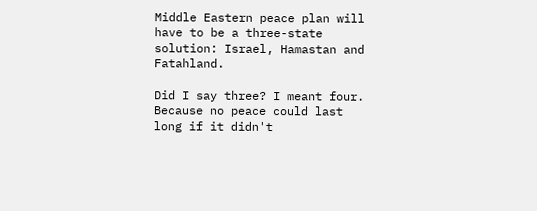Middle Eastern peace plan will have to be a three-state solution: Israel, Hamastan and Fatahland.

Did I say three? I meant four. Because no peace could last long if it didn't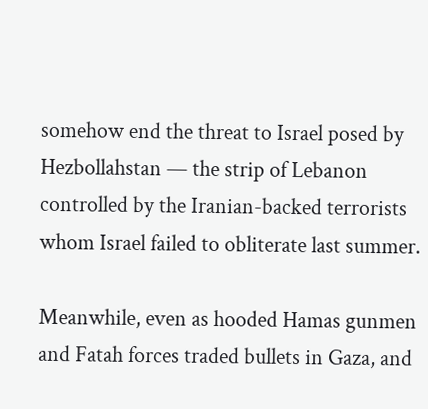somehow end the threat to Israel posed by Hezbollahstan — the strip of Lebanon controlled by the Iranian-backed terrorists whom Israel failed to obliterate last summer.

Meanwhile, even as hooded Hamas gunmen and Fatah forces traded bullets in Gaza, and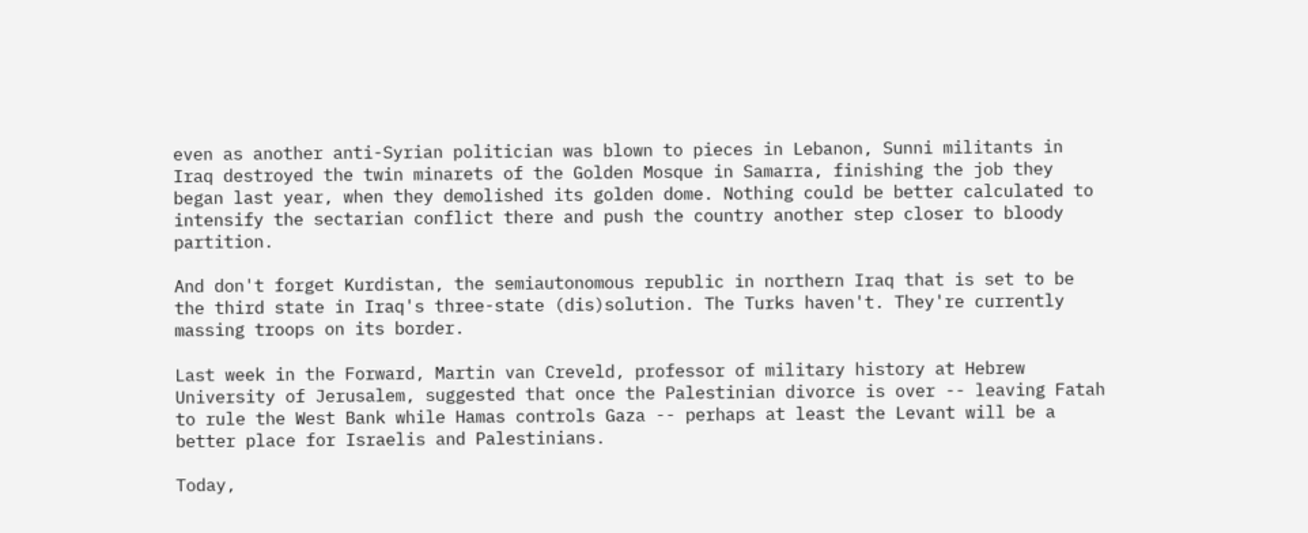even as another anti-Syrian politician was blown to pieces in Lebanon, Sunni militants in Iraq destroyed the twin minarets of the Golden Mosque in Samarra, finishing the job they began last year, when they demolished its golden dome. Nothing could be better calculated to intensify the sectarian conflict there and push the country another step closer to bloody partition.

And don't forget Kurdistan, the semiautonomous republic in northern Iraq that is set to be the third state in Iraq's three-state (dis)solution. The Turks haven't. They're currently massing troops on its border.

Last week in the Forward, Martin van Creveld, professor of military history at Hebrew University of Jerusalem, suggested that once the Palestinian divorce is over -- leaving Fatah to rule the West Bank while Hamas controls Gaza -- perhaps at least the Levant will be a better place for Israelis and Palestinians.

Today,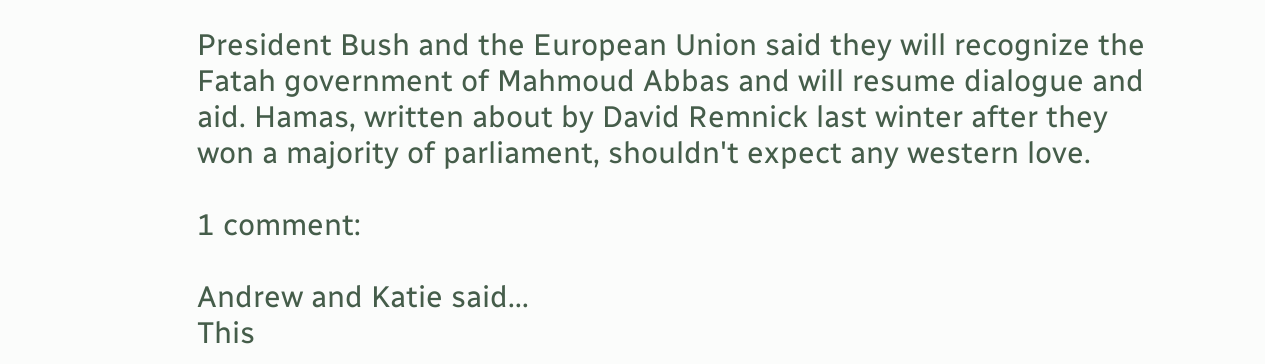President Bush and the European Union said they will recognize the Fatah government of Mahmoud Abbas and will resume dialogue and aid. Hamas, written about by David Remnick last winter after they won a majority of parliament, shouldn't expect any western love.

1 comment:

Andrew and Katie said...
This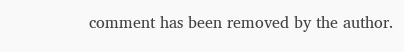comment has been removed by the author.